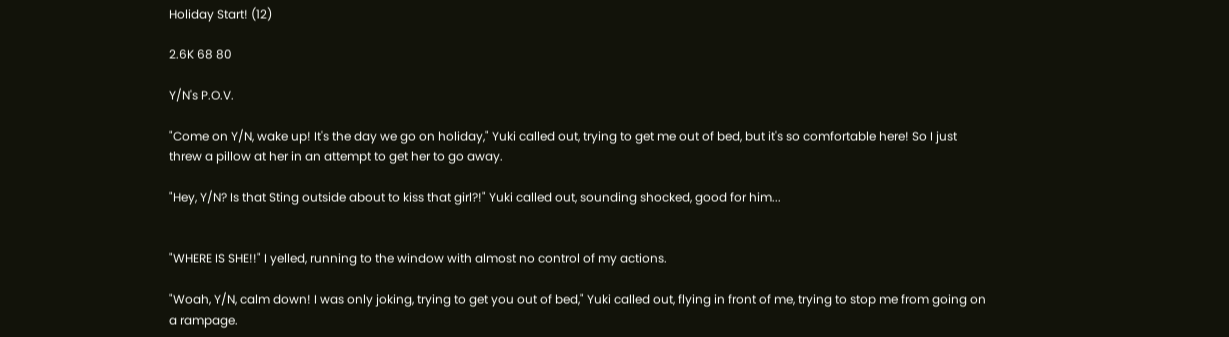Holiday Start! (12)

2.6K 68 80

Y/N's P.O.V.

"Come on Y/N, wake up! It's the day we go on holiday," Yuki called out, trying to get me out of bed, but it's so comfortable here! So I just threw a pillow at her in an attempt to get her to go away.

"Hey, Y/N? Is that Sting outside about to kiss that girl?!" Yuki called out, sounding shocked, good for him...


"WHERE IS SHE!!" I yelled, running to the window with almost no control of my actions.

"Woah, Y/N, calm down! I was only joking, trying to get you out of bed," Yuki called out, flying in front of me, trying to stop me from going on a rampage.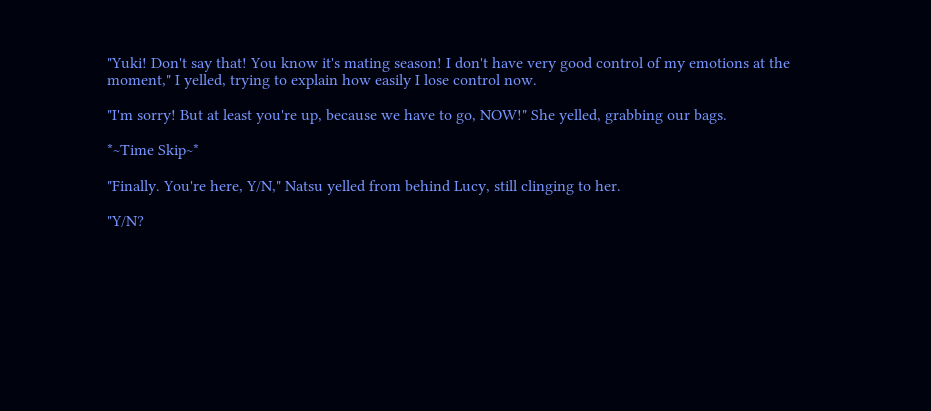"Yuki! Don't say that! You know it's mating season! I don't have very good control of my emotions at the moment," I yelled, trying to explain how easily I lose control now.

"I'm sorry! But at least you're up, because we have to go, NOW!" She yelled, grabbing our bags.

*~Time Skip~*

"Finally. You're here, Y/N," Natsu yelled from behind Lucy, still clinging to her.

"Y/N?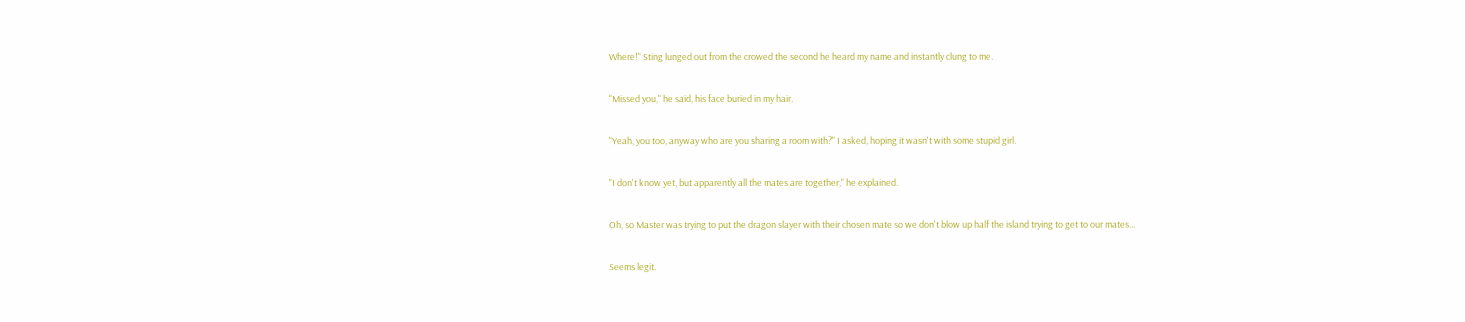Where!" Sting lunged out from the crowed the second he heard my name and instantly clung to me.

"Missed you," he said, his face buried in my hair.

"Yeah, you too, anyway who are you sharing a room with?" I asked, hoping it wasn't with some stupid girl.

"I don't know yet, but apparently all the mates are together," he explained.

Oh, so Master was trying to put the dragon slayer with their chosen mate so we don't blow up half the island trying to get to our mates...

Seems legit.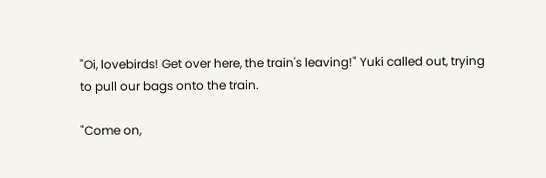"Oi, lovebirds! Get over here, the train's leaving!" Yuki called out, trying to pull our bags onto the train.

"Come on,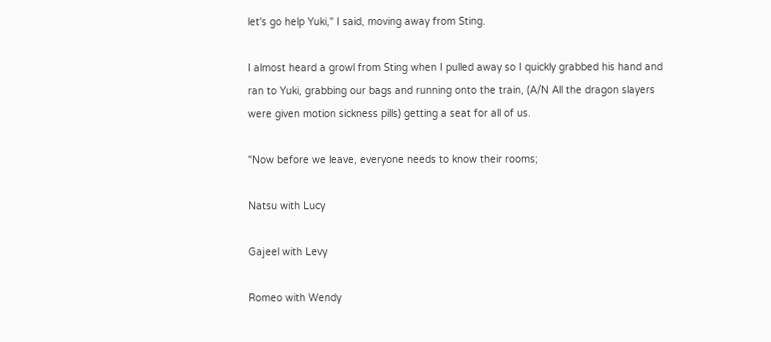let's go help Yuki," I said, moving away from Sting.

I almost heard a growl from Sting when I pulled away so I quickly grabbed his hand and ran to Yuki, grabbing our bags and running onto the train, (A/N All the dragon slayers were given motion sickness pills) getting a seat for all of us.

"Now before we leave, everyone needs to know their rooms;

Natsu with Lucy

Gajeel with Levy

Romeo with Wendy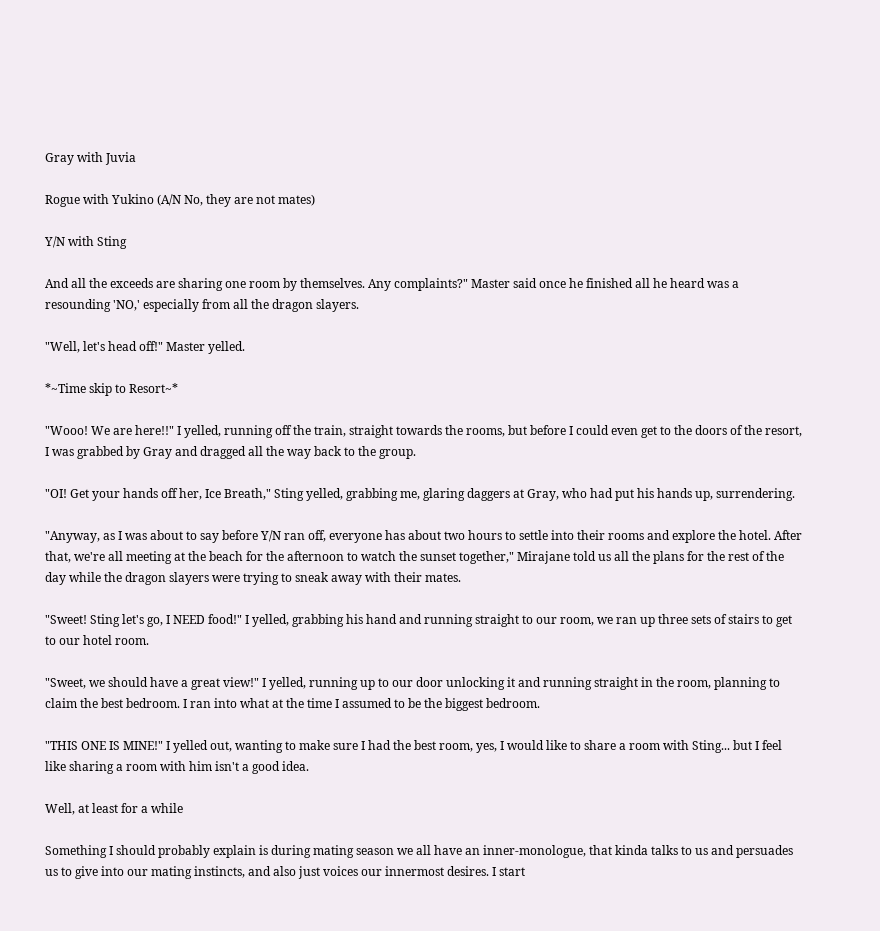Gray with Juvia

Rogue with Yukino (A/N No, they are not mates)

Y/N with Sting

And all the exceeds are sharing one room by themselves. Any complaints?" Master said once he finished all he heard was a resounding 'NO,' especially from all the dragon slayers.

"Well, let's head off!" Master yelled.

*~Time skip to Resort~*

"Wooo! We are here!!" I yelled, running off the train, straight towards the rooms, but before I could even get to the doors of the resort, I was grabbed by Gray and dragged all the way back to the group.

"OI! Get your hands off her, Ice Breath," Sting yelled, grabbing me, glaring daggers at Gray, who had put his hands up, surrendering.

"Anyway, as I was about to say before Y/N ran off, everyone has about two hours to settle into their rooms and explore the hotel. After that, we're all meeting at the beach for the afternoon to watch the sunset together," Mirajane told us all the plans for the rest of the day while the dragon slayers were trying to sneak away with their mates.

"Sweet! Sting let's go, I NEED food!" I yelled, grabbing his hand and running straight to our room, we ran up three sets of stairs to get to our hotel room.

"Sweet, we should have a great view!" I yelled, running up to our door unlocking it and running straight in the room, planning to claim the best bedroom. I ran into what at the time I assumed to be the biggest bedroom.

"THIS ONE IS MINE!" I yelled out, wanting to make sure I had the best room, yes, I would like to share a room with Sting... but I feel like sharing a room with him isn't a good idea.

Well, at least for a while

Something I should probably explain is during mating season we all have an inner-monologue, that kinda talks to us and persuades us to give into our mating instincts, and also just voices our innermost desires. I start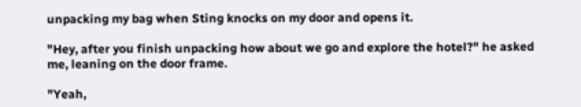unpacking my bag when Sting knocks on my door and opens it.

"Hey, after you finish unpacking how about we go and explore the hotel?" he asked me, leaning on the door frame.

"Yeah,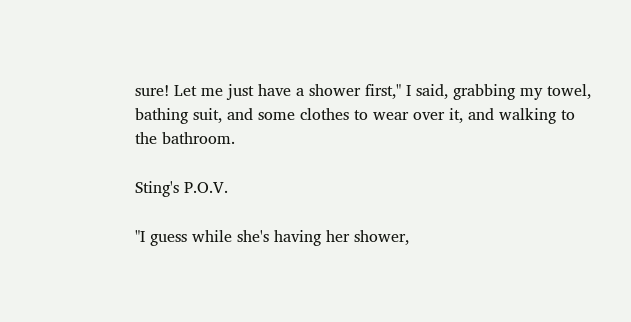sure! Let me just have a shower first," I said, grabbing my towel, bathing suit, and some clothes to wear over it, and walking to the bathroom.

Sting's P.O.V.

"I guess while she's having her shower,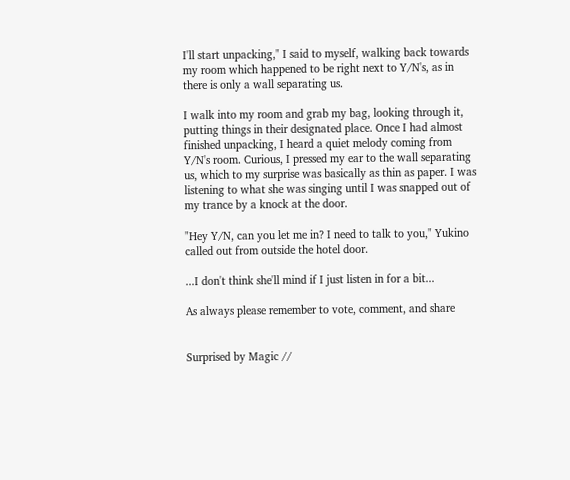I'll start unpacking," I said to myself, walking back towards my room which happened to be right next to Y/N's, as in there is only a wall separating us.

I walk into my room and grab my bag, looking through it, putting things in their designated place. Once I had almost finished unpacking, I heard a quiet melody coming from Y/N's room. Curious, I pressed my ear to the wall separating us, which to my surprise was basically as thin as paper. I was listening to what she was singing until I was snapped out of my trance by a knock at the door.

"Hey Y/N, can you let me in? I need to talk to you," Yukino called out from outside the hotel door.

...I don't think she'll mind if I just listen in for a bit...

As always please remember to vote, comment, and share


Surprised by Magic //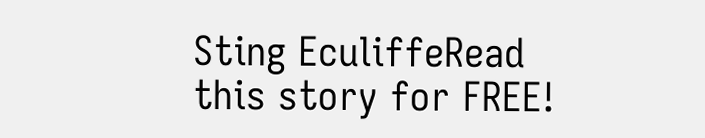Sting EculiffeRead this story for FREE!